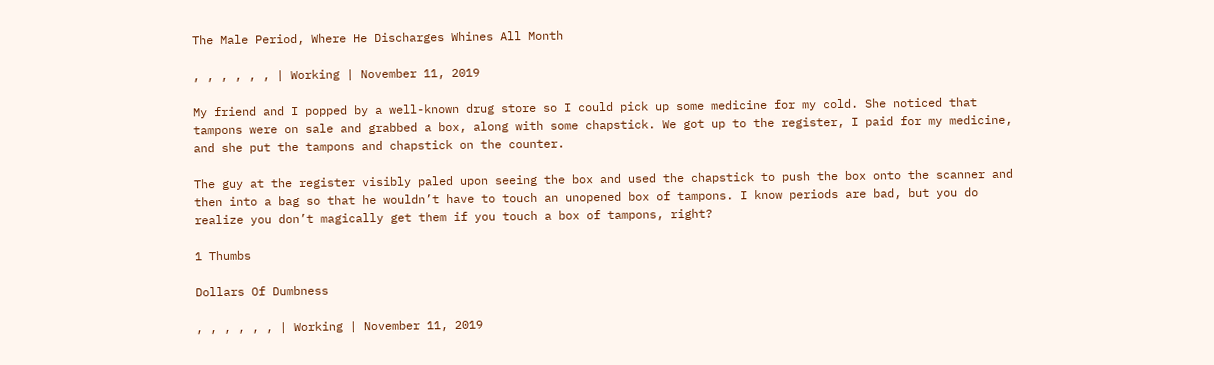The Male Period, Where He Discharges Whines All Month

, , , , , , | Working | November 11, 2019

My friend and I popped by a well-known drug store so I could pick up some medicine for my cold. She noticed that tampons were on sale and grabbed a box, along with some chapstick. We got up to the register, I paid for my medicine, and she put the tampons and chapstick on the counter.

The guy at the register visibly paled upon seeing the box and used the chapstick to push the box onto the scanner and then into a bag so that he wouldn’t have to touch an unopened box of tampons. I know periods are bad, but you do realize you don’t magically get them if you touch a box of tampons, right?

1 Thumbs

Dollars Of Dumbness

, , , , , , | Working | November 11, 2019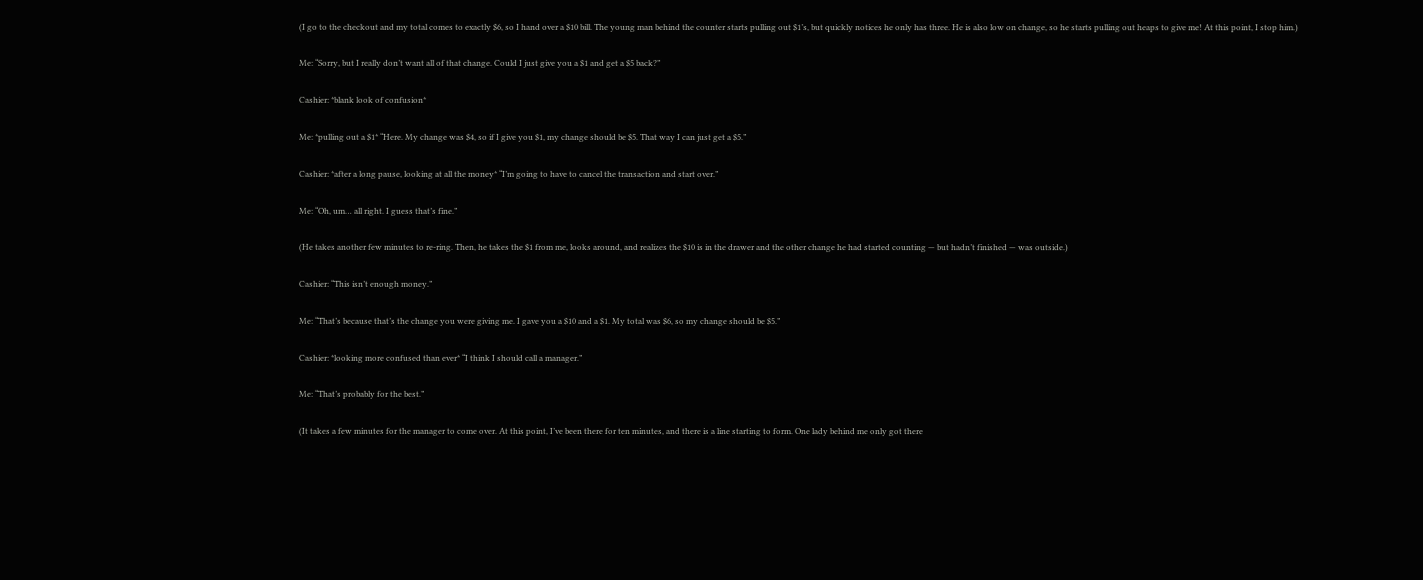(I go to the checkout and my total comes to exactly $6, so I hand over a $10 bill. The young man behind the counter starts pulling out $1’s, but quickly notices he only has three. He is also low on change, so he starts pulling out heaps to give me! At this point, I stop him.)

Me: “Sorry, but I really don’t want all of that change. Could I just give you a $1 and get a $5 back?”

Cashier: *blank look of confusion*

Me: *pulling out a $1* “Here. My change was $4, so if I give you $1, my change should be $5. That way I can just get a $5.”

Cashier: *after a long pause, looking at all the money* “I’m going to have to cancel the transaction and start over.”

Me: “Oh, um… all right. I guess that’s fine.”

(He takes another few minutes to re-ring. Then, he takes the $1 from me, looks around, and realizes the $10 is in the drawer and the other change he had started counting — but hadn’t finished — was outside.)

Cashier: “This isn’t enough money.”

Me: “That’s because that’s the change you were giving me. I gave you a $10 and a $1. My total was $6, so my change should be $5.”

Cashier: *looking more confused than ever* “I think I should call a manager.”

Me: “That’s probably for the best.”

(It takes a few minutes for the manager to come over. At this point, I’ve been there for ten minutes, and there is a line starting to form. One lady behind me only got there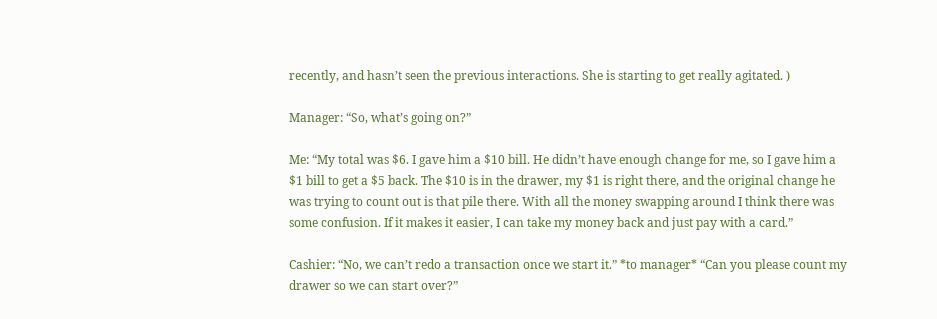recently, and hasn’t seen the previous interactions. She is starting to get really agitated. )

Manager: “So, what’s going on?”

Me: “My total was $6. I gave him a $10 bill. He didn’t have enough change for me, so I gave him a $1 bill to get a $5 back. The $10 is in the drawer, my $1 is right there, and the original change he was trying to count out is that pile there. With all the money swapping around I think there was some confusion. If it makes it easier, I can take my money back and just pay with a card.”

Cashier: “No, we can’t redo a transaction once we start it.” *to manager* “Can you please count my drawer so we can start over?”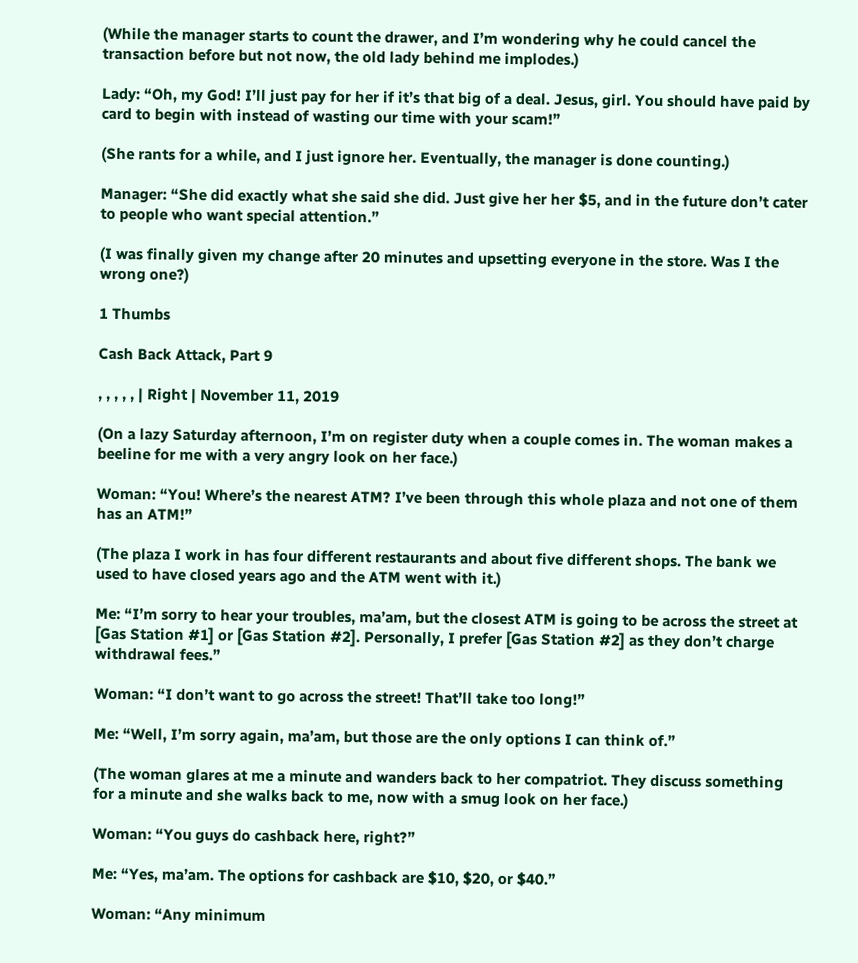(While the manager starts to count the drawer, and I’m wondering why he could cancel the transaction before but not now, the old lady behind me implodes.)

Lady: “Oh, my God! I’ll just pay for her if it’s that big of a deal. Jesus, girl. You should have paid by card to begin with instead of wasting our time with your scam!”

(She rants for a while, and I just ignore her. Eventually, the manager is done counting.)

Manager: “She did exactly what she said she did. Just give her her $5, and in the future don’t cater to people who want special attention.”

(I was finally given my change after 20 minutes and upsetting everyone in the store. Was I the wrong one?)

1 Thumbs

Cash Back Attack, Part 9

, , , , , | Right | November 11, 2019

(On a lazy Saturday afternoon, I’m on register duty when a couple comes in. The woman makes a beeline for me with a very angry look on her face.)

Woman: “You! Where’s the nearest ATM? I’ve been through this whole plaza and not one of them has an ATM!”

(The plaza I work in has four different restaurants and about five different shops. The bank we used to have closed years ago and the ATM went with it.)

Me: “I’m sorry to hear your troubles, ma’am, but the closest ATM is going to be across the street at [Gas Station #1] or [Gas Station #2]. Personally, I prefer [Gas Station #2] as they don’t charge withdrawal fees.”

Woman: “I don’t want to go across the street! That’ll take too long!”

Me: “Well, I’m sorry again, ma’am, but those are the only options I can think of.”

(The woman glares at me a minute and wanders back to her compatriot. They discuss something for a minute and she walks back to me, now with a smug look on her face.)

Woman: “You guys do cashback here, right?”

Me: “Yes, ma’am. The options for cashback are $10, $20, or $40.”

Woman: “Any minimum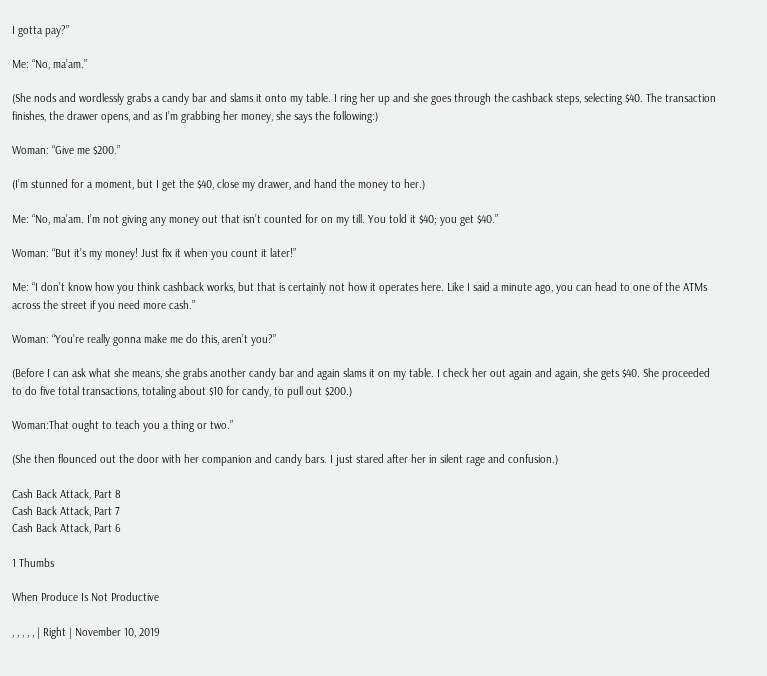I gotta pay?”

Me: “No, ma’am.”

(She nods and wordlessly grabs a candy bar and slams it onto my table. I ring her up and she goes through the cashback steps, selecting $40. The transaction finishes, the drawer opens, and as I’m grabbing her money, she says the following:)

Woman: “Give me $200.”

(I’m stunned for a moment, but I get the $40, close my drawer, and hand the money to her.)

Me: “No, ma’am. I’m not giving any money out that isn’t counted for on my till. You told it $40; you get $40.”

Woman: “But it’s my money! Just fix it when you count it later!”

Me: “I don’t know how you think cashback works, but that is certainly not how it operates here. Like I said a minute ago, you can head to one of the ATMs across the street if you need more cash.”

Woman: “You’re really gonna make me do this, aren’t you?”

(Before I can ask what she means, she grabs another candy bar and again slams it on my table. I check her out again and again, she gets $40. She proceeded to do five total transactions, totaling about $10 for candy, to pull out $200.)

Woman:That ought to teach you a thing or two.”

(She then flounced out the door with her companion and candy bars. I just stared after her in silent rage and confusion.)

Cash Back Attack, Part 8
Cash Back Attack, Part 7
Cash Back Attack, Part 6

1 Thumbs

When Produce Is Not Productive

, , , , , | Right | November 10, 2019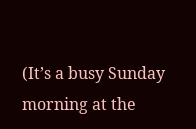(It’s a busy Sunday morning at the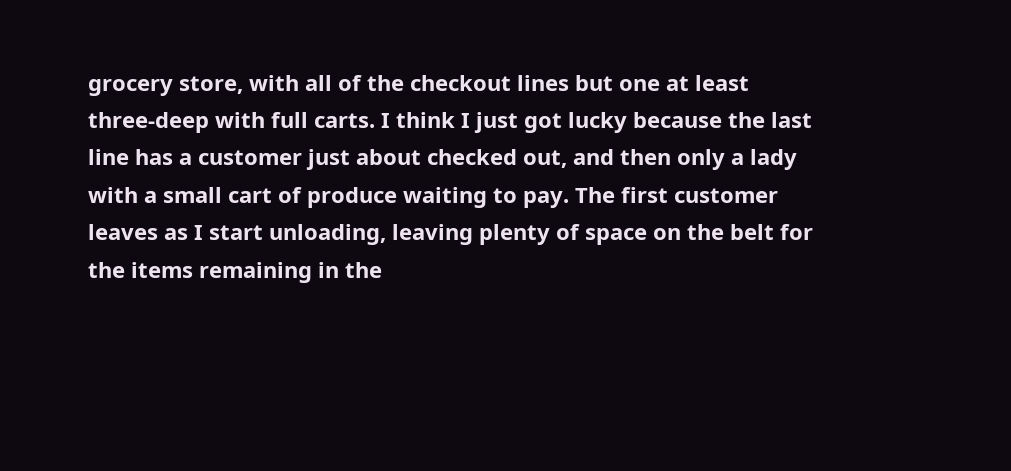grocery store, with all of the checkout lines but one at least three-deep with full carts. I think I just got lucky because the last line has a customer just about checked out, and then only a lady with a small cart of produce waiting to pay. The first customer leaves as I start unloading, leaving plenty of space on the belt for the items remaining in the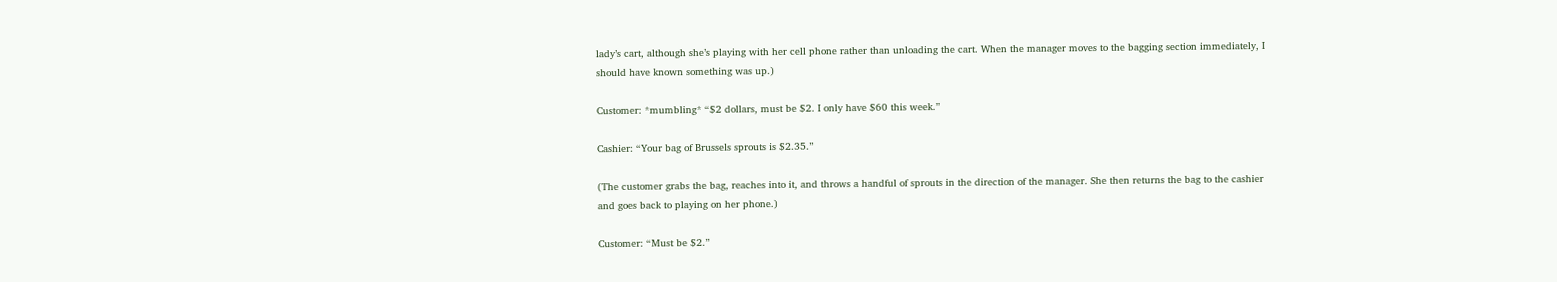lady’s cart, although she’s playing with her cell phone rather than unloading the cart. When the manager moves to the bagging section immediately, I should have known something was up.)

Customer: *mumbling* “$2 dollars, must be $2. I only have $60 this week.”

Cashier: “Your bag of Brussels sprouts is $2.35.”

(The customer grabs the bag, reaches into it, and throws a handful of sprouts in the direction of the manager. She then returns the bag to the cashier and goes back to playing on her phone.)

Customer: “Must be $2.”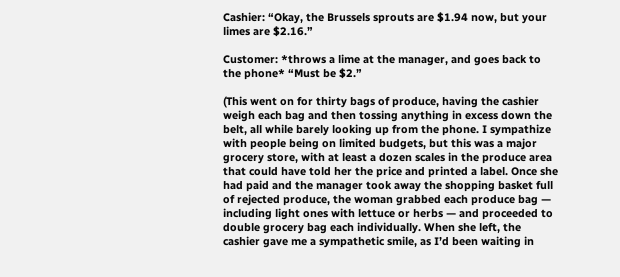Cashier: “Okay, the Brussels sprouts are $1.94 now, but your limes are $2.16.”

Customer: *throws a lime at the manager, and goes back to the phone* “Must be $2.”

(This went on for thirty bags of produce, having the cashier weigh each bag and then tossing anything in excess down the belt, all while barely looking up from the phone. I sympathize with people being on limited budgets, but this was a major grocery store, with at least a dozen scales in the produce area that could have told her the price and printed a label. Once she had paid and the manager took away the shopping basket full of rejected produce, the woman grabbed each produce bag — including light ones with lettuce or herbs — and proceeded to double grocery bag each individually. When she left, the cashier gave me a sympathetic smile, as I’d been waiting in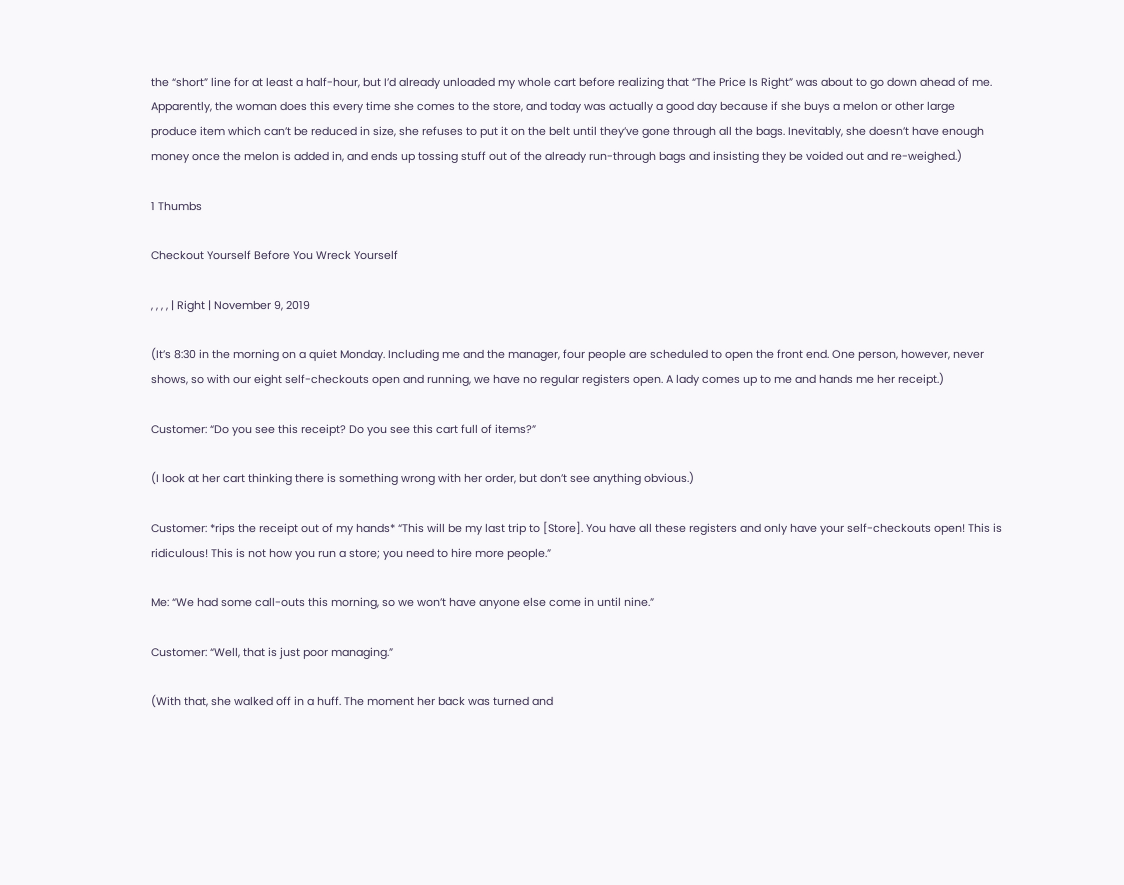the “short” line for at least a half-hour, but I’d already unloaded my whole cart before realizing that “The Price Is Right” was about to go down ahead of me. Apparently, the woman does this every time she comes to the store, and today was actually a good day because if she buys a melon or other large produce item which can’t be reduced in size, she refuses to put it on the belt until they’ve gone through all the bags. Inevitably, she doesn’t have enough money once the melon is added in, and ends up tossing stuff out of the already run-through bags and insisting they be voided out and re-weighed.)

1 Thumbs

Checkout Yourself Before You Wreck Yourself

, , , , | Right | November 9, 2019

(It’s 8:30 in the morning on a quiet Monday. Including me and the manager, four people are scheduled to open the front end. One person, however, never shows, so with our eight self-checkouts open and running, we have no regular registers open. A lady comes up to me and hands me her receipt.)

Customer: “Do you see this receipt? Do you see this cart full of items?”

(I look at her cart thinking there is something wrong with her order, but don’t see anything obvious.)

Customer: *rips the receipt out of my hands* “This will be my last trip to [Store]. You have all these registers and only have your self-checkouts open! This is ridiculous! This is not how you run a store; you need to hire more people.”

Me: “We had some call-outs this morning, so we won’t have anyone else come in until nine.”

Customer: “Well, that is just poor managing.”

(With that, she walked off in a huff. The moment her back was turned and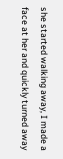she started walking away, I made a face at her and quickly turned away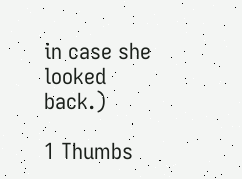in case she looked back.)

1 Thumbs